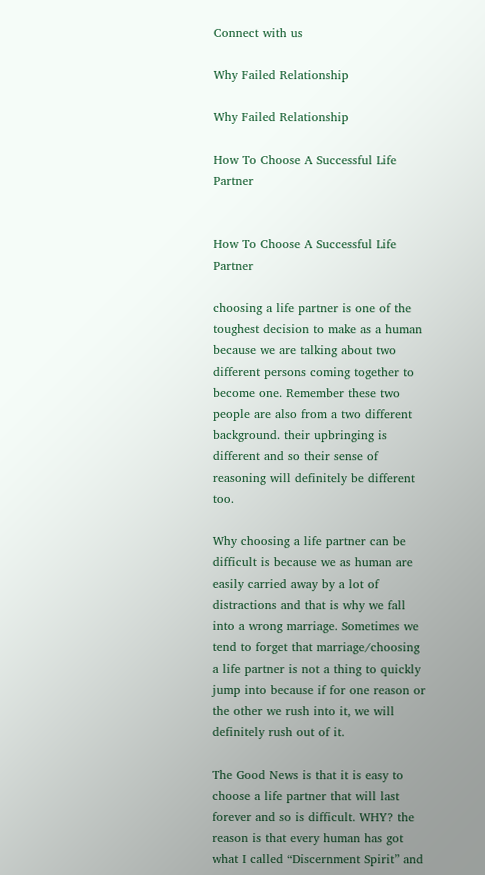Connect with us

Why Failed Relationship

Why Failed Relationship

How To Choose A Successful Life Partner


How To Choose A Successful Life Partner

choosing a life partner is one of the toughest decision to make as a human because we are talking about two different persons coming together to become one. Remember these two people are also from a two different background. their upbringing is different and so their sense of reasoning will definitely be different too.

Why choosing a life partner can be difficult is because we as human are easily carried away by a lot of distractions and that is why we fall into a wrong marriage. Sometimes we tend to forget that marriage/choosing a life partner is not a thing to quickly jump into because if for one reason or the other we rush into it, we will definitely rush out of it.

The Good News is that it is easy to choose a life partner that will last forever and so is difficult. WHY? the reason is that every human has got what I called “Discernment Spirit” and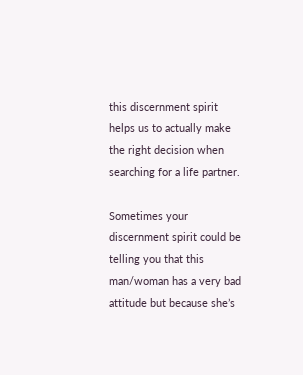this discernment spirit helps us to actually make the right decision when searching for a life partner.

Sometimes your discernment spirit could be telling you that this man/woman has a very bad attitude but because she’s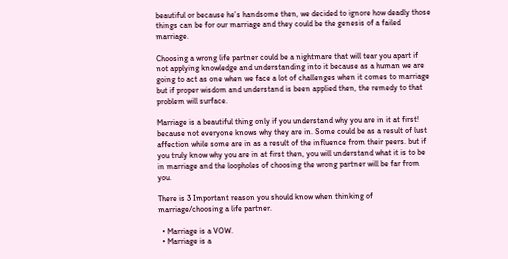beautiful or because he’s handsome then, we decided to ignore how deadly those things can be for our marriage and they could be the genesis of a failed marriage.

Choosing a wrong life partner could be a nightmare that will tear you apart if not applying knowledge and understanding into it because as a human we are going to act as one when we face a lot of challenges when it comes to marriage but if proper wisdom and understand is been applied then, the remedy to that problem will surface.

Marriage is a beautiful thing only if you understand why you are in it at first! because not everyone knows why they are in. Some could be as a result of lust affection while some are in as a result of the influence from their peers. but if you truly know why you are in at first then, you will understand what it is to be in marriage and the loopholes of choosing the wrong partner will be far from you.

There is 3 Important reason you should know when thinking of marriage/choosing a life partner.

  • Marriage is a VOW.
  • Marriage is a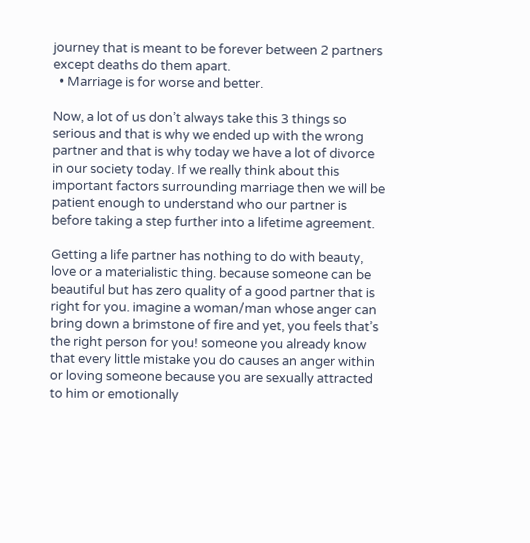journey that is meant to be forever between 2 partners except deaths do them apart.
  • Marriage is for worse and better.

Now, a lot of us don’t always take this 3 things so serious and that is why we ended up with the wrong partner and that is why today we have a lot of divorce in our society today. If we really think about this important factors surrounding marriage then we will be patient enough to understand who our partner is before taking a step further into a lifetime agreement.

Getting a life partner has nothing to do with beauty, love or a materialistic thing. because someone can be beautiful but has zero quality of a good partner that is right for you. imagine a woman/man whose anger can bring down a brimstone of fire and yet, you feels that’s the right person for you! someone you already know that every little mistake you do causes an anger within or loving someone because you are sexually attracted to him or emotionally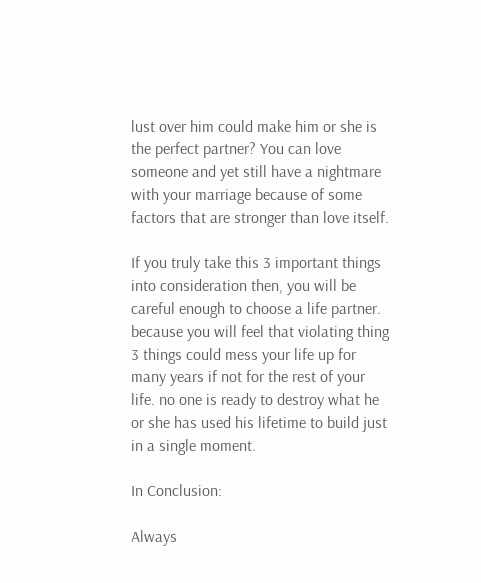lust over him could make him or she is the perfect partner? You can love someone and yet still have a nightmare with your marriage because of some factors that are stronger than love itself.

If you truly take this 3 important things into consideration then, you will be careful enough to choose a life partner. because you will feel that violating thing 3 things could mess your life up for many years if not for the rest of your life. no one is ready to destroy what he or she has used his lifetime to build just in a single moment.

In Conclusion:

Always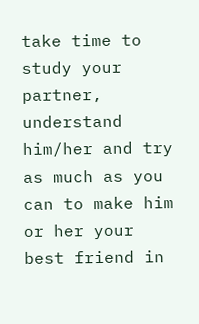take time to study your partner, understand him/her and try as much as you can to make him or her your best friend in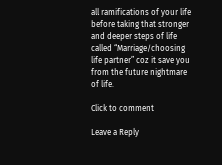all ramifications of your life before taking that stronger and deeper steps of life called “Marriage/choosing life partner” coz it save you from the future nightmare of life.

Click to comment

Leave a Reply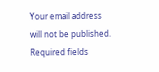Your email address will not be published. Required fields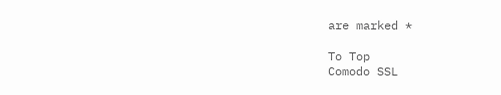are marked *

To Top
Comodo SSL